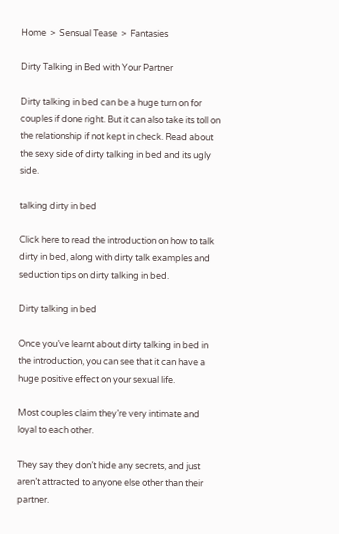Home  >  Sensual Tease  >  Fantasies

Dirty Talking in Bed with Your Partner

Dirty talking in bed can be a huge turn on for couples if done right. But it can also take its toll on the relationship if not kept in check. Read about the sexy side of dirty talking in bed and its ugly side.

talking dirty in bed

Click here to read the introduction on how to talk dirty in bed, along with dirty talk examples and seduction tips on dirty talking in bed.

Dirty talking in bed

Once you’ve learnt about dirty talking in bed in the introduction, you can see that it can have a huge positive effect on your sexual life.

Most couples claim they’re very intimate and loyal to each other.

They say they don’t hide any secrets, and just aren’t attracted to anyone else other than their partner.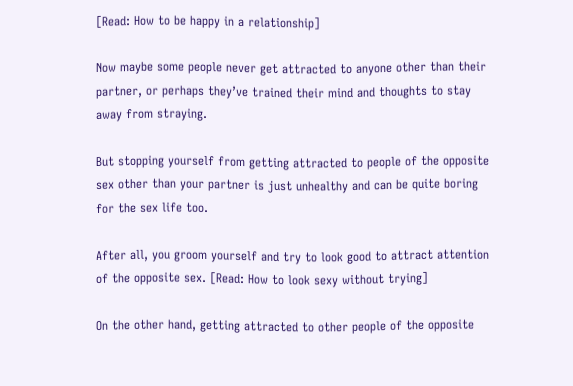[Read: How to be happy in a relationship]

Now maybe some people never get attracted to anyone other than their partner, or perhaps they’ve trained their mind and thoughts to stay away from straying.

But stopping yourself from getting attracted to people of the opposite sex other than your partner is just unhealthy and can be quite boring for the sex life too.

After all, you groom yourself and try to look good to attract attention of the opposite sex. [Read: How to look sexy without trying]

On the other hand, getting attracted to other people of the opposite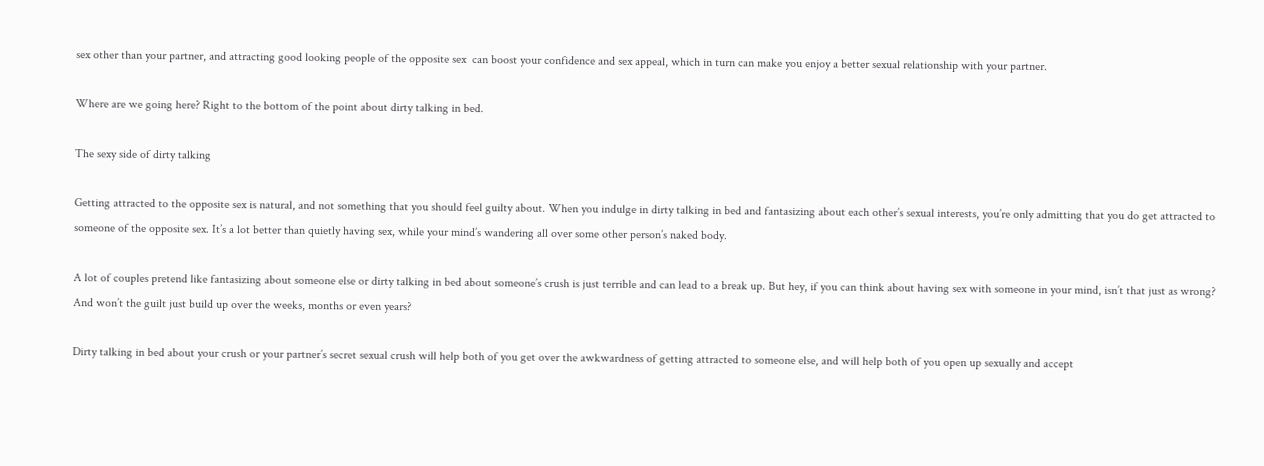sex other than your partner, and attracting good looking people of the opposite sex  can boost your confidence and sex appeal, which in turn can make you enjoy a better sexual relationship with your partner.

Where are we going here? Right to the bottom of the point about dirty talking in bed.

The sexy side of dirty talking

Getting attracted to the opposite sex is natural, and not something that you should feel guilty about. When you indulge in dirty talking in bed and fantasizing about each other’s sexual interests, you’re only admitting that you do get attracted to someone of the opposite sex. It’s a lot better than quietly having sex, while your mind’s wandering all over some other person’s naked body.

A lot of couples pretend like fantasizing about someone else or dirty talking in bed about someone’s crush is just terrible and can lead to a break up. But hey, if you can think about having sex with someone in your mind, isn’t that just as wrong? And won’t the guilt just build up over the weeks, months or even years?

Dirty talking in bed about your crush or your partner’s secret sexual crush will help both of you get over the awkwardness of getting attracted to someone else, and will help both of you open up sexually and accept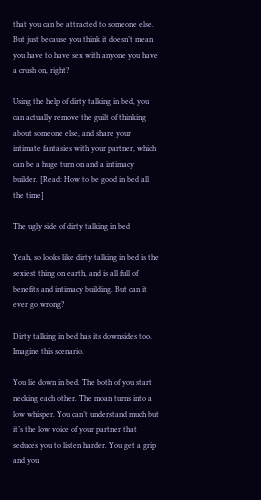that you can be attracted to someone else. But just because you think it doesn’t mean you have to have sex with anyone you have a crush on, right?

Using the help of dirty talking in bed, you can actually remove the guilt of thinking about someone else, and share your intimate fantasies with your partner, which can be a huge turn on and a intimacy builder. [Read: How to be good in bed all the time]

The ugly side of dirty talking in bed

Yeah, so looks like dirty talking in bed is the sexiest thing on earth, and is all full of benefits and intimacy building. But can it ever go wrong?

Dirty talking in bed has its downsides too. Imagine this scenario.

You lie down in bed. The both of you start necking each other. The moan turns into a low whisper. You can’t understand much but it’s the low voice of your partner that seduces you to listen harder. You get a grip and you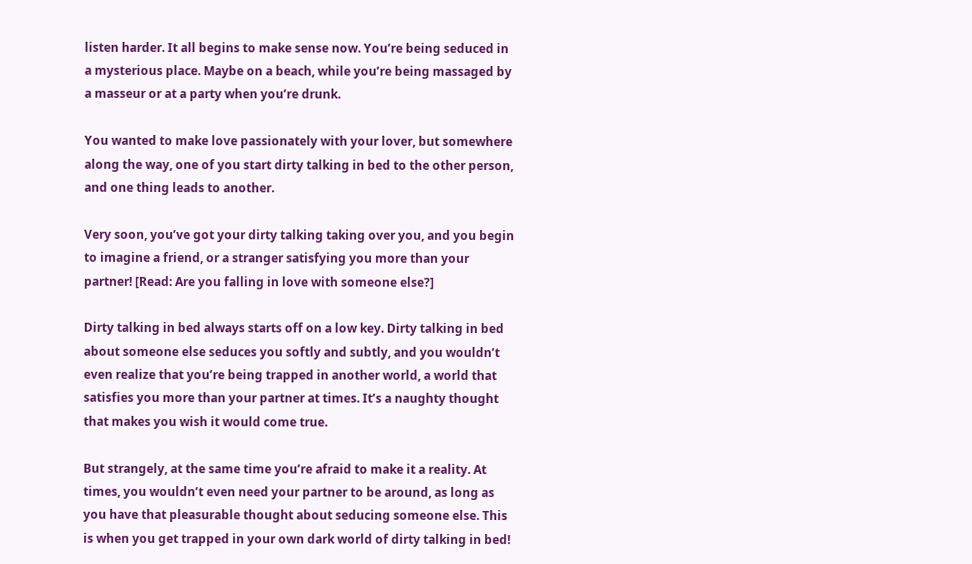listen harder. It all begins to make sense now. You’re being seduced in a mysterious place. Maybe on a beach, while you’re being massaged by a masseur or at a party when you’re drunk.

You wanted to make love passionately with your lover, but somewhere along the way, one of you start dirty talking in bed to the other person, and one thing leads to another.

Very soon, you’ve got your dirty talking taking over you, and you begin to imagine a friend, or a stranger satisfying you more than your partner! [Read: Are you falling in love with someone else?]

Dirty talking in bed always starts off on a low key. Dirty talking in bed about someone else seduces you softly and subtly, and you wouldn’t even realize that you’re being trapped in another world, a world that satisfies you more than your partner at times. It’s a naughty thought that makes you wish it would come true.

But strangely, at the same time you’re afraid to make it a reality. At times, you wouldn’t even need your partner to be around, as long as you have that pleasurable thought about seducing someone else. This is when you get trapped in your own dark world of dirty talking in bed!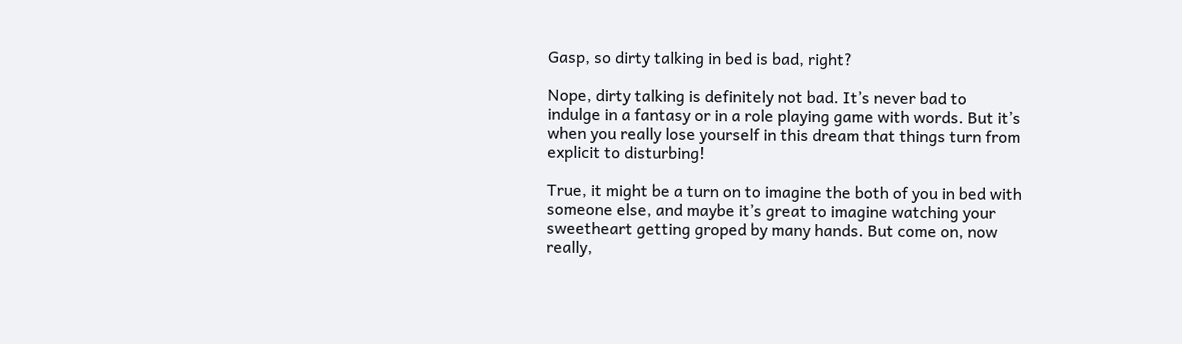Gasp, so dirty talking in bed is bad, right?

Nope, dirty talking is definitely not bad. It’s never bad to indulge in a fantasy or in a role playing game with words. But it’s when you really lose yourself in this dream that things turn from explicit to disturbing!

True, it might be a turn on to imagine the both of you in bed with someone else, and maybe it’s great to imagine watching your sweetheart getting groped by many hands. But come on, now really,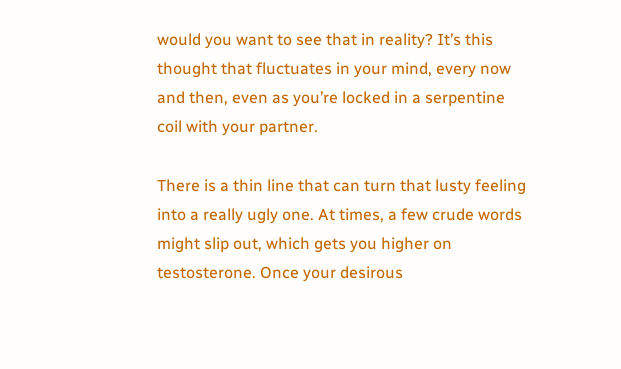would you want to see that in reality? It’s this thought that fluctuates in your mind, every now and then, even as you’re locked in a serpentine coil with your partner.

There is a thin line that can turn that lusty feeling into a really ugly one. At times, a few crude words might slip out, which gets you higher on testosterone. Once your desirous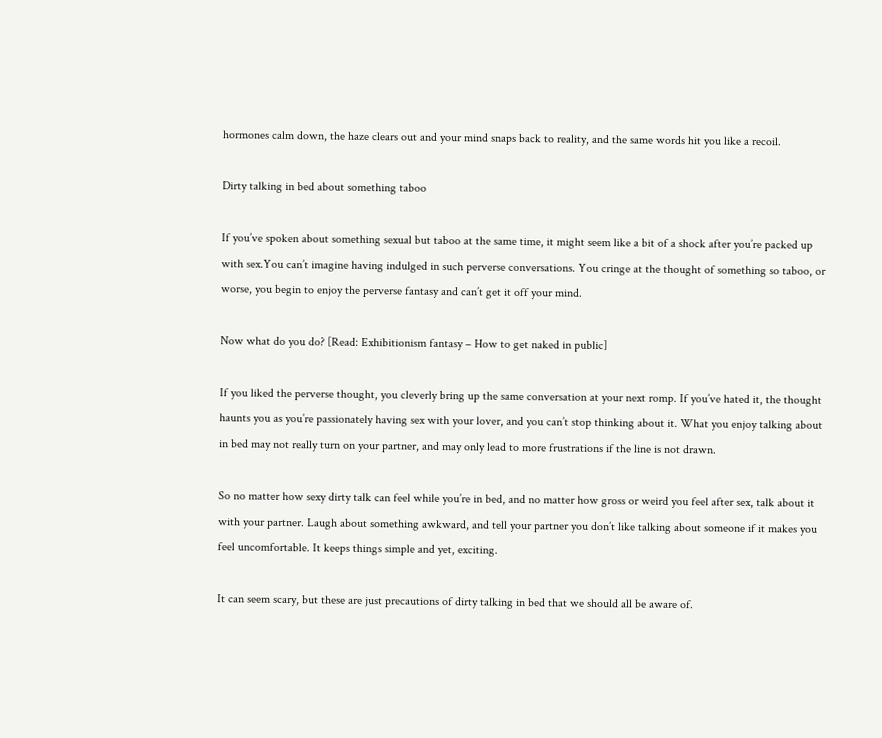hormones calm down, the haze clears out and your mind snaps back to reality, and the same words hit you like a recoil.

Dirty talking in bed about something taboo

If you’ve spoken about something sexual but taboo at the same time, it might seem like a bit of a shock after you’re packed up with sex.You can’t imagine having indulged in such perverse conversations. You cringe at the thought of something so taboo, or worse, you begin to enjoy the perverse fantasy and can’t get it off your mind.

Now what do you do? [Read: Exhibitionism fantasy – How to get naked in public]

If you liked the perverse thought, you cleverly bring up the same conversation at your next romp. If you’ve hated it, the thought haunts you as you’re passionately having sex with your lover, and you can’t stop thinking about it. What you enjoy talking about  in bed may not really turn on your partner, and may only lead to more frustrations if the line is not drawn.

So no matter how sexy dirty talk can feel while you’re in bed, and no matter how gross or weird you feel after sex, talk about it with your partner. Laugh about something awkward, and tell your partner you don’t like talking about someone if it makes you feel uncomfortable. It keeps things simple and yet, exciting.

It can seem scary, but these are just precautions of dirty talking in bed that we should all be aware of.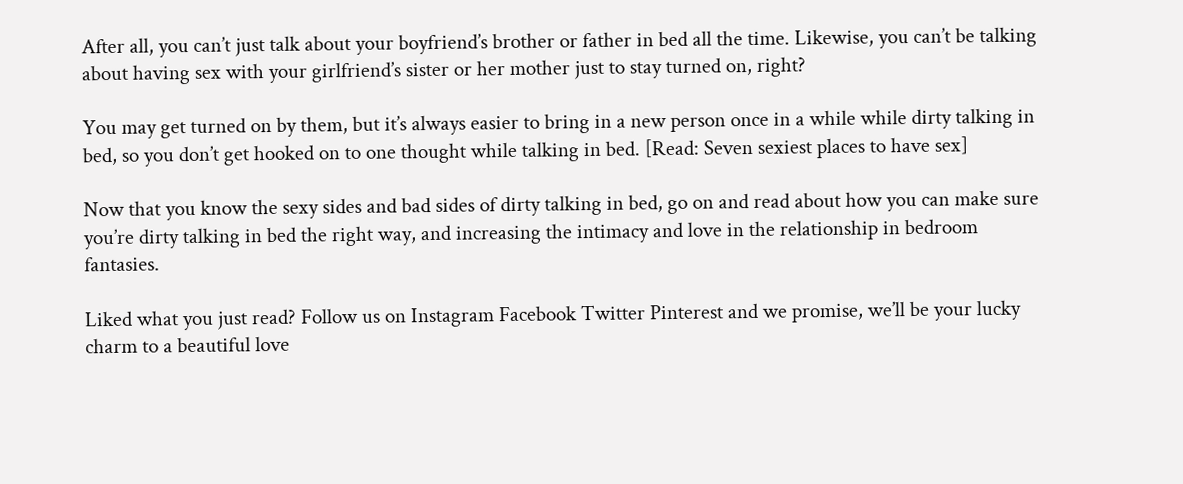After all, you can’t just talk about your boyfriend’s brother or father in bed all the time. Likewise, you can’t be talking about having sex with your girlfriend’s sister or her mother just to stay turned on, right?

You may get turned on by them, but it’s always easier to bring in a new person once in a while while dirty talking in bed, so you don’t get hooked on to one thought while talking in bed. [Read: Seven sexiest places to have sex]

Now that you know the sexy sides and bad sides of dirty talking in bed, go on and read about how you can make sure you’re dirty talking in bed the right way, and increasing the intimacy and love in the relationship in bedroom fantasies.

Liked what you just read? Follow us on Instagram Facebook Twitter Pinterest and we promise, we’ll be your lucky charm to a beautiful love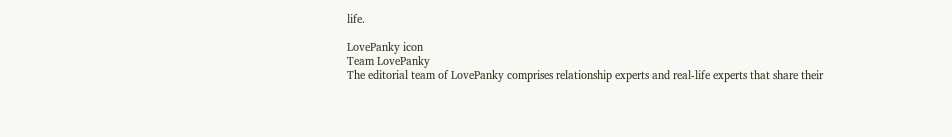life.

LovePanky icon
Team LovePanky
The editorial team of LovePanky comprises relationship experts and real-life experts that share their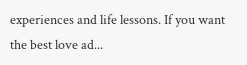experiences and life lessons. If you want the best love ad...